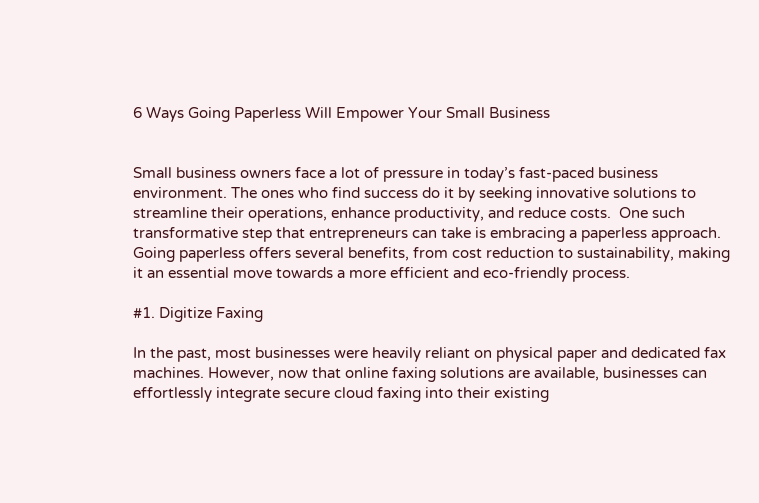6 Ways Going Paperless Will Empower Your Small Business


Small business owners face a lot of pressure in today’s fast-paced business environment. The ones who find success do it by seeking innovative solutions to streamline their operations, enhance productivity, and reduce costs.  One such transformative step that entrepreneurs can take is embracing a paperless approach. Going paperless offers several benefits, from cost reduction to sustainability, making it an essential move towards a more efficient and eco-friendly process.

#1. Digitize Faxing

In the past, most businesses were heavily reliant on physical paper and dedicated fax machines. However, now that online faxing solutions are available, businesses can effortlessly integrate secure cloud faxing into their existing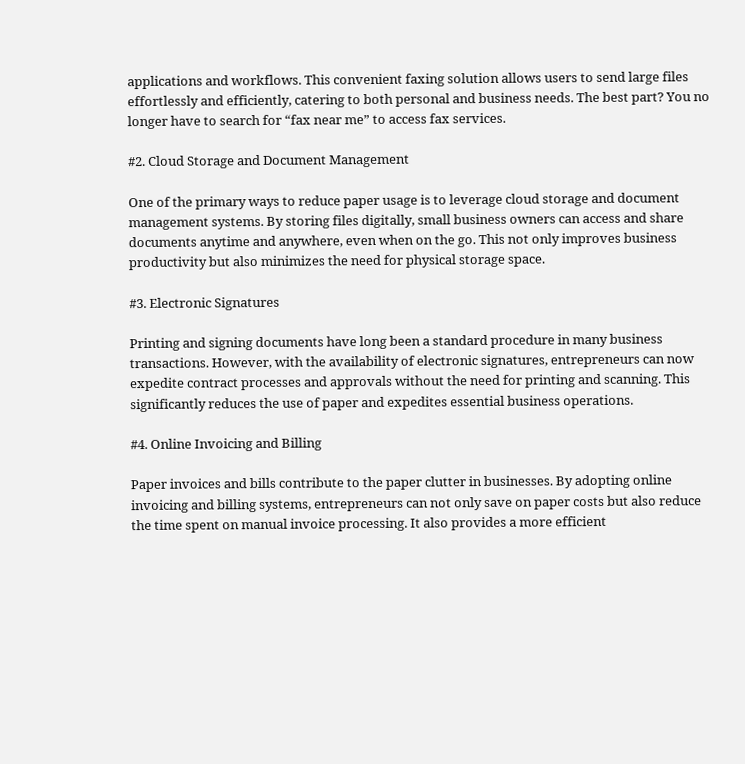applications and workflows. This convenient faxing solution allows users to send large files effortlessly and efficiently, catering to both personal and business needs. The best part? You no longer have to search for “fax near me” to access fax services.

#2. Cloud Storage and Document Management

One of the primary ways to reduce paper usage is to leverage cloud storage and document management systems. By storing files digitally, small business owners can access and share documents anytime and anywhere, even when on the go. This not only improves business productivity but also minimizes the need for physical storage space.

#3. Electronic Signatures

Printing and signing documents have long been a standard procedure in many business transactions. However, with the availability of electronic signatures, entrepreneurs can now expedite contract processes and approvals without the need for printing and scanning. This significantly reduces the use of paper and expedites essential business operations.

#4. Online Invoicing and Billing

Paper invoices and bills contribute to the paper clutter in businesses. By adopting online invoicing and billing systems, entrepreneurs can not only save on paper costs but also reduce the time spent on manual invoice processing. It also provides a more efficient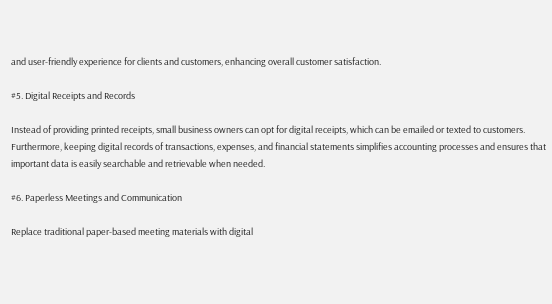and user-friendly experience for clients and customers, enhancing overall customer satisfaction.

#5. Digital Receipts and Records

Instead of providing printed receipts, small business owners can opt for digital receipts, which can be emailed or texted to customers. Furthermore, keeping digital records of transactions, expenses, and financial statements simplifies accounting processes and ensures that important data is easily searchable and retrievable when needed.

#6. Paperless Meetings and Communication

Replace traditional paper-based meeting materials with digital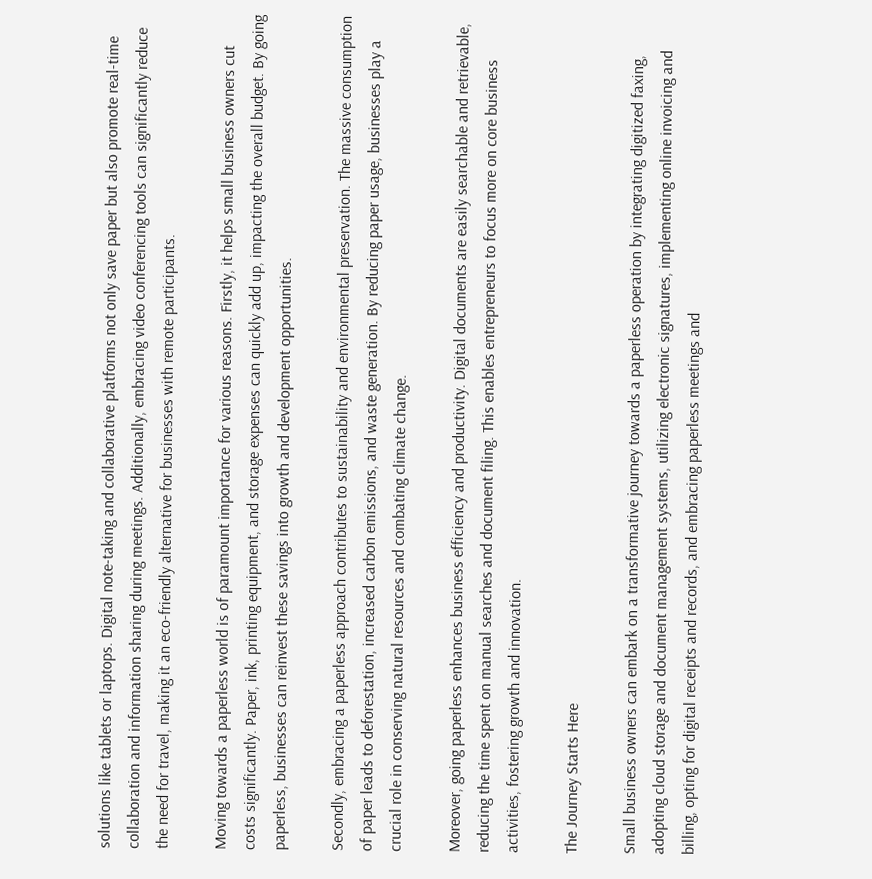solutions like tablets or laptops. Digital note-taking and collaborative platforms not only save paper but also promote real-time collaboration and information sharing during meetings. Additionally, embracing video conferencing tools can significantly reduce the need for travel, making it an eco-friendly alternative for businesses with remote participants.

Moving towards a paperless world is of paramount importance for various reasons. Firstly, it helps small business owners cut costs significantly. Paper, ink, printing equipment, and storage expenses can quickly add up, impacting the overall budget. By going paperless, businesses can reinvest these savings into growth and development opportunities.

Secondly, embracing a paperless approach contributes to sustainability and environmental preservation. The massive consumption of paper leads to deforestation, increased carbon emissions, and waste generation. By reducing paper usage, businesses play a crucial role in conserving natural resources and combating climate change.

Moreover, going paperless enhances business efficiency and productivity. Digital documents are easily searchable and retrievable, reducing the time spent on manual searches and document filing. This enables entrepreneurs to focus more on core business activities, fostering growth and innovation.

The Journey Starts Here

Small business owners can embark on a transformative journey towards a paperless operation by integrating digitized faxing, adopting cloud storage and document management systems, utilizing electronic signatures, implementing online invoicing and billing, opting for digital receipts and records, and embracing paperless meetings and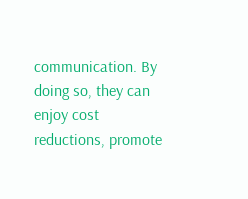communication. By doing so, they can enjoy cost reductions, promote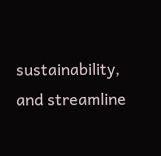sustainability, and streamline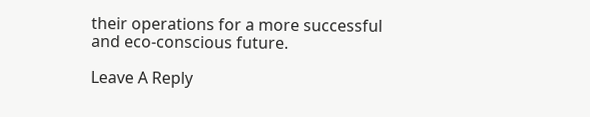their operations for a more successful and eco-conscious future.

Leave A Reply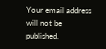Your email address will not be published.